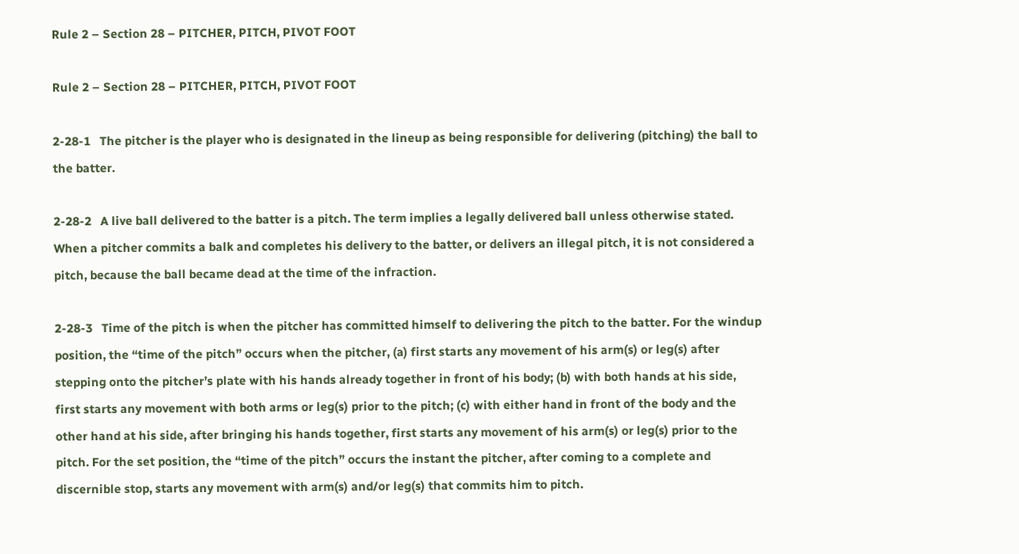Rule 2 – Section 28 – PITCHER, PITCH, PIVOT FOOT

Rule 2 – Section 28 – PITCHER, PITCH, PIVOT FOOT

2-28-1   The pitcher is the player who is designated in the lineup as being responsible for delivering (pitching) the ball to the batter.

2-28-2   A live ball delivered to the batter is a pitch. The term implies a legally delivered ball unless otherwise stated. When a pitcher commits a balk and completes his delivery to the batter, or delivers an illegal pitch, it is not considered a pitch, because the ball became dead at the time of the infraction.

2-28-3   Time of the pitch is when the pitcher has committed himself to delivering the pitch to the batter. For the windup position, the “time of the pitch” occurs when the pitcher, (a) first starts any movement of his arm(s) or leg(s) after stepping onto the pitcher’s plate with his hands already together in front of his body; (b) with both hands at his side, first starts any movement with both arms or leg(s) prior to the pitch; (c) with either hand in front of the body and the other hand at his side, after bringing his hands together, first starts any movement of his arm(s) or leg(s) prior to the pitch. For the set position, the “time of the pitch” occurs the instant the pitcher, after coming to a complete and discernible stop, starts any movement with arm(s) and/or leg(s) that commits him to pitch.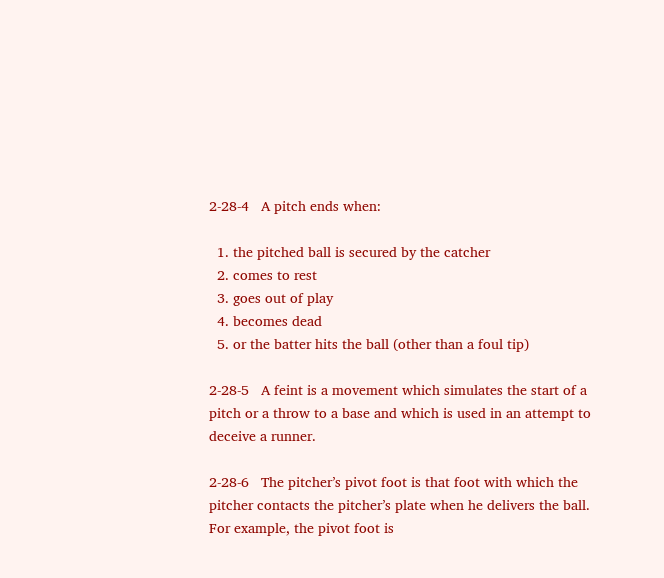2-28-4   A pitch ends when:

  1. the pitched ball is secured by the catcher
  2. comes to rest
  3. goes out of play
  4. becomes dead
  5. or the batter hits the ball (other than a foul tip)

2-28-5   A feint is a movement which simulates the start of a pitch or a throw to a base and which is used in an attempt to deceive a runner.

2-28-6   The pitcher’s pivot foot is that foot with which the pitcher contacts the pitcher’s plate when he delivers the ball. For example, the pivot foot is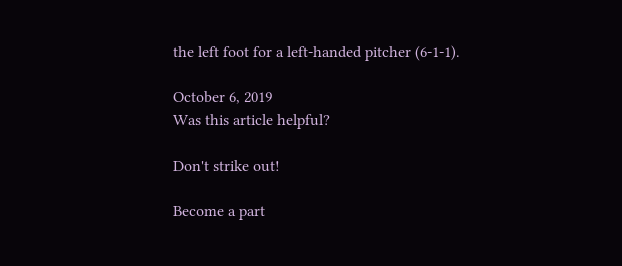the left foot for a left-handed pitcher (6-1-1).

October 6, 2019
Was this article helpful?

Don't strike out!

Become a part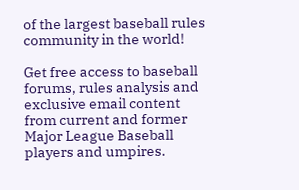of the largest baseball rules community in the world!

Get free access to baseball forums, rules analysis and exclusive email content from current and former Major League Baseball players and umpires.